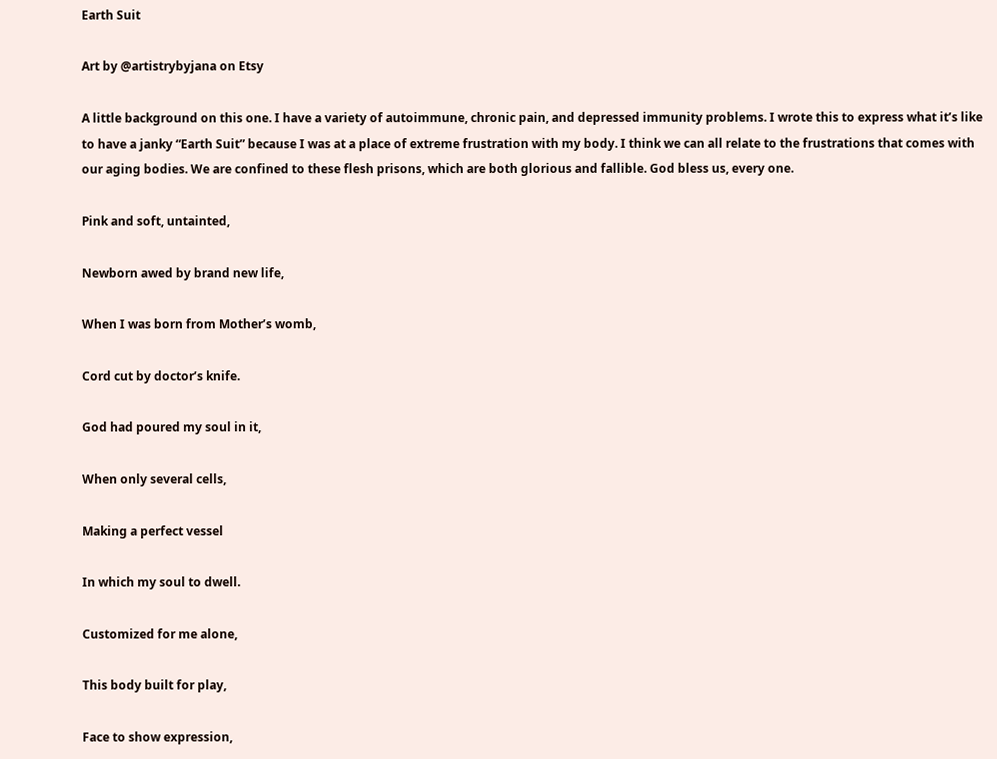Earth Suit

Art by @artistrybyjana on Etsy

A little background on this one. I have a variety of autoimmune, chronic pain, and depressed immunity problems. I wrote this to express what it’s like to have a janky “Earth Suit” because I was at a place of extreme frustration with my body. I think we can all relate to the frustrations that comes with our aging bodies. We are confined to these flesh prisons, which are both glorious and fallible. God bless us, every one.

Pink and soft, untainted,

Newborn awed by brand new life,

When I was born from Mother’s womb,

Cord cut by doctor’s knife.

God had poured my soul in it,

When only several cells,

Making a perfect vessel

In which my soul to dwell.

Customized for me alone,

This body built for play,

Face to show expression,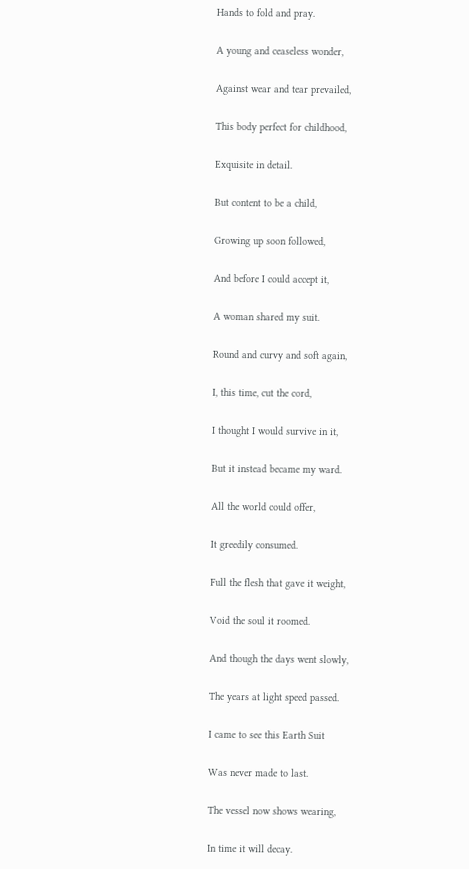Hands to fold and pray.

A young and ceaseless wonder,

Against wear and tear prevailed,

This body perfect for childhood,

Exquisite in detail.

But content to be a child,

Growing up soon followed,

And before I could accept it,

A woman shared my suit.

Round and curvy and soft again,

I, this time, cut the cord,

I thought I would survive in it,

But it instead became my ward.

All the world could offer,

It greedily consumed.

Full the flesh that gave it weight,

Void the soul it roomed.

And though the days went slowly,

The years at light speed passed.

I came to see this Earth Suit

Was never made to last.

The vessel now shows wearing,

In time it will decay.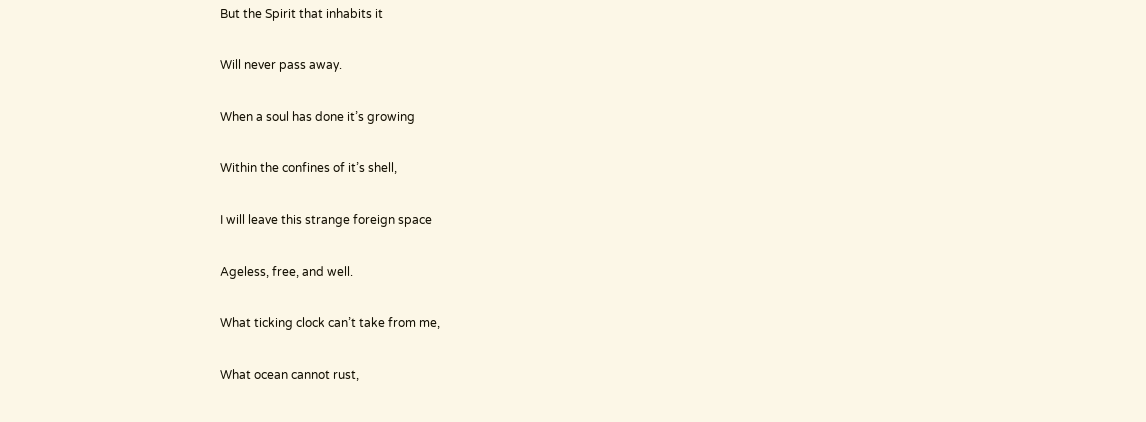But the Spirit that inhabits it

Will never pass away.

When a soul has done it’s growing

Within the confines of it’s shell,

I will leave this strange foreign space

Ageless, free, and well.

What ticking clock can’t take from me,

What ocean cannot rust,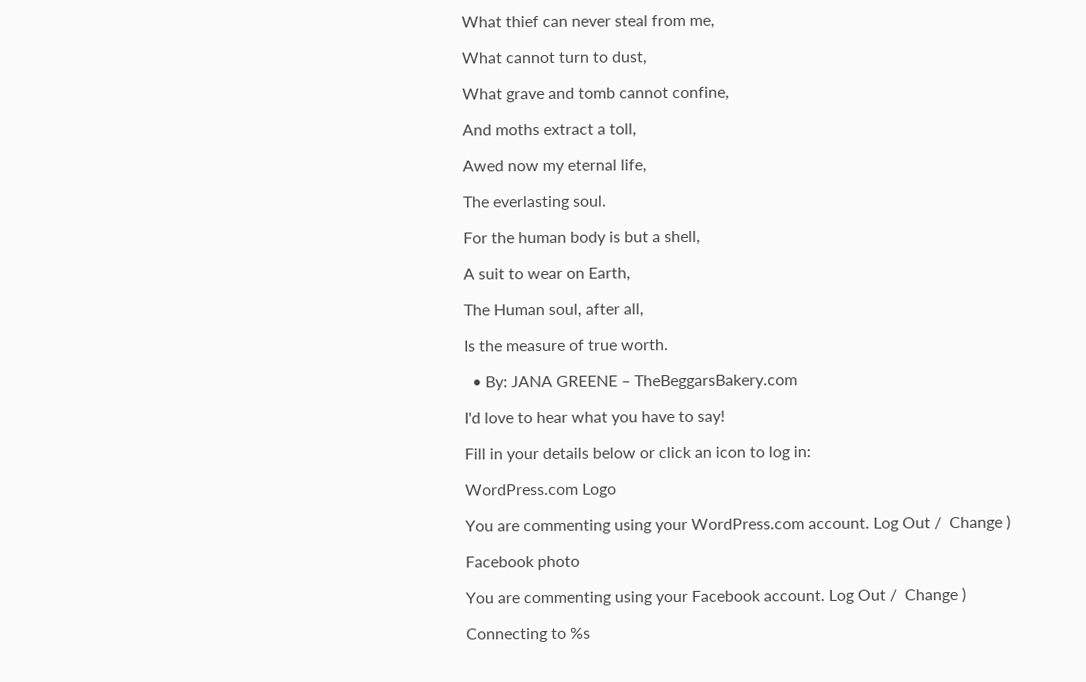What thief can never steal from me,

What cannot turn to dust,

What grave and tomb cannot confine,

And moths extract a toll,

Awed now my eternal life,

The everlasting soul.

For the human body is but a shell,

A suit to wear on Earth,

The Human soul, after all,

Is the measure of true worth.

  • By: JANA GREENE – TheBeggarsBakery.com

I'd love to hear what you have to say!

Fill in your details below or click an icon to log in:

WordPress.com Logo

You are commenting using your WordPress.com account. Log Out /  Change )

Facebook photo

You are commenting using your Facebook account. Log Out /  Change )

Connecting to %s